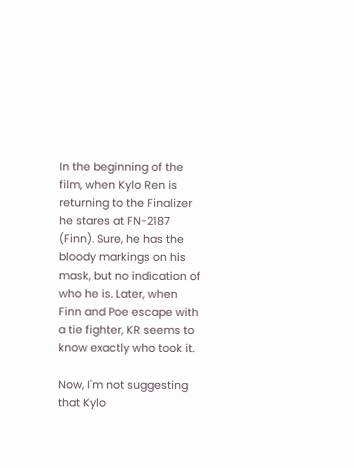In the beginning of the film, when Kylo Ren is returning to the Finalizer he stares at FN-2187 (Finn). Sure, he has the bloody markings on his mask, but no indication of who he is. Later, when Finn and Poe escape with a tie fighter, KR seems to know exactly who took it.

Now, I'm not suggesting that Kylo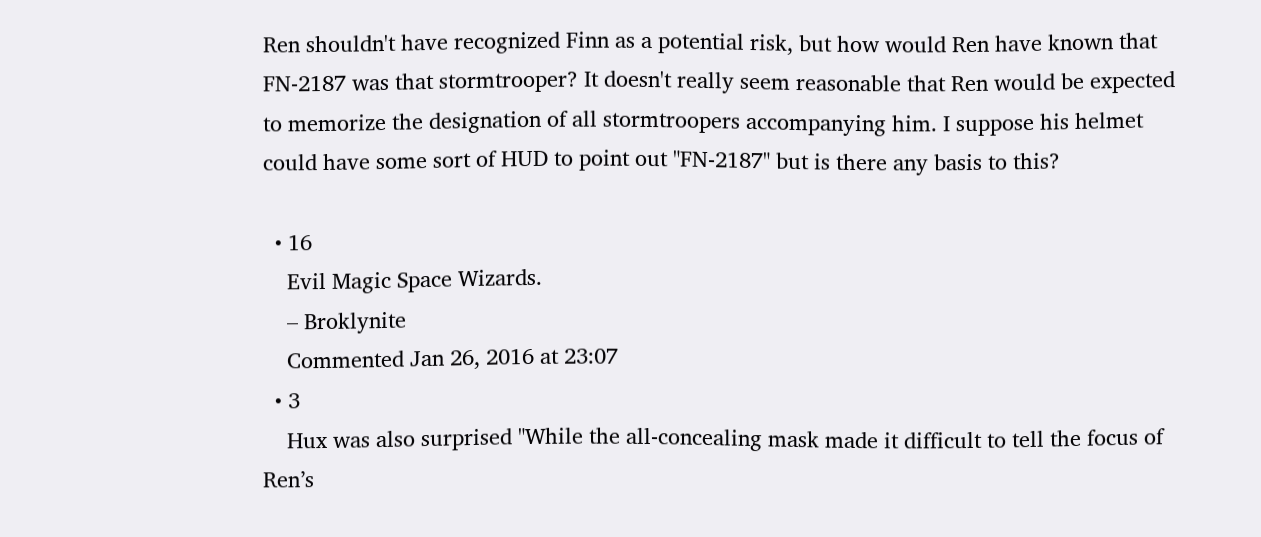Ren shouldn't have recognized Finn as a potential risk, but how would Ren have known that FN-2187 was that stormtrooper? It doesn't really seem reasonable that Ren would be expected to memorize the designation of all stormtroopers accompanying him. I suppose his helmet could have some sort of HUD to point out "FN-2187" but is there any basis to this?

  • 16
    Evil Magic Space Wizards.
    – Broklynite
    Commented Jan 26, 2016 at 23:07
  • 3
    Hux was also surprised "While the all-concealing mask made it difficult to tell the focus of Ren’s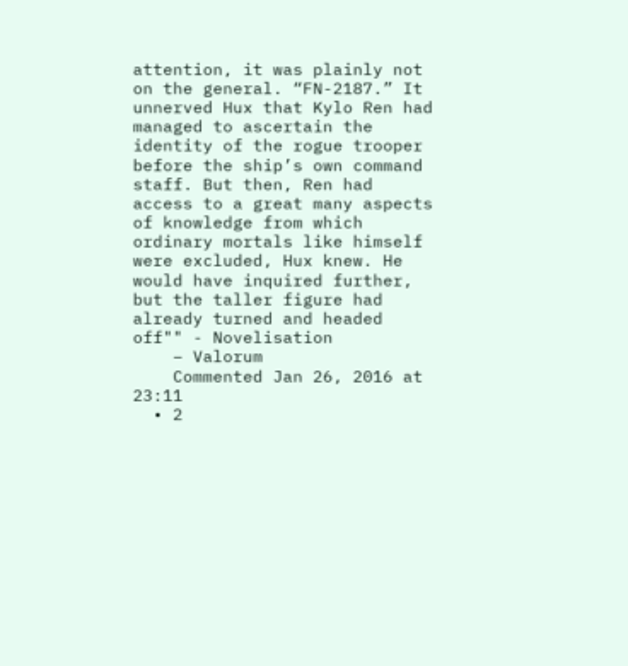attention, it was plainly not on the general. “FN-2187.” It unnerved Hux that Kylo Ren had managed to ascertain the identity of the rogue trooper before the ship’s own command staff. But then, Ren had access to a great many aspects of knowledge from which ordinary mortals like himself were excluded, Hux knew. He would have inquired further, but the taller figure had already turned and headed off"" - Novelisation
    – Valorum
    Commented Jan 26, 2016 at 23:11
  • 2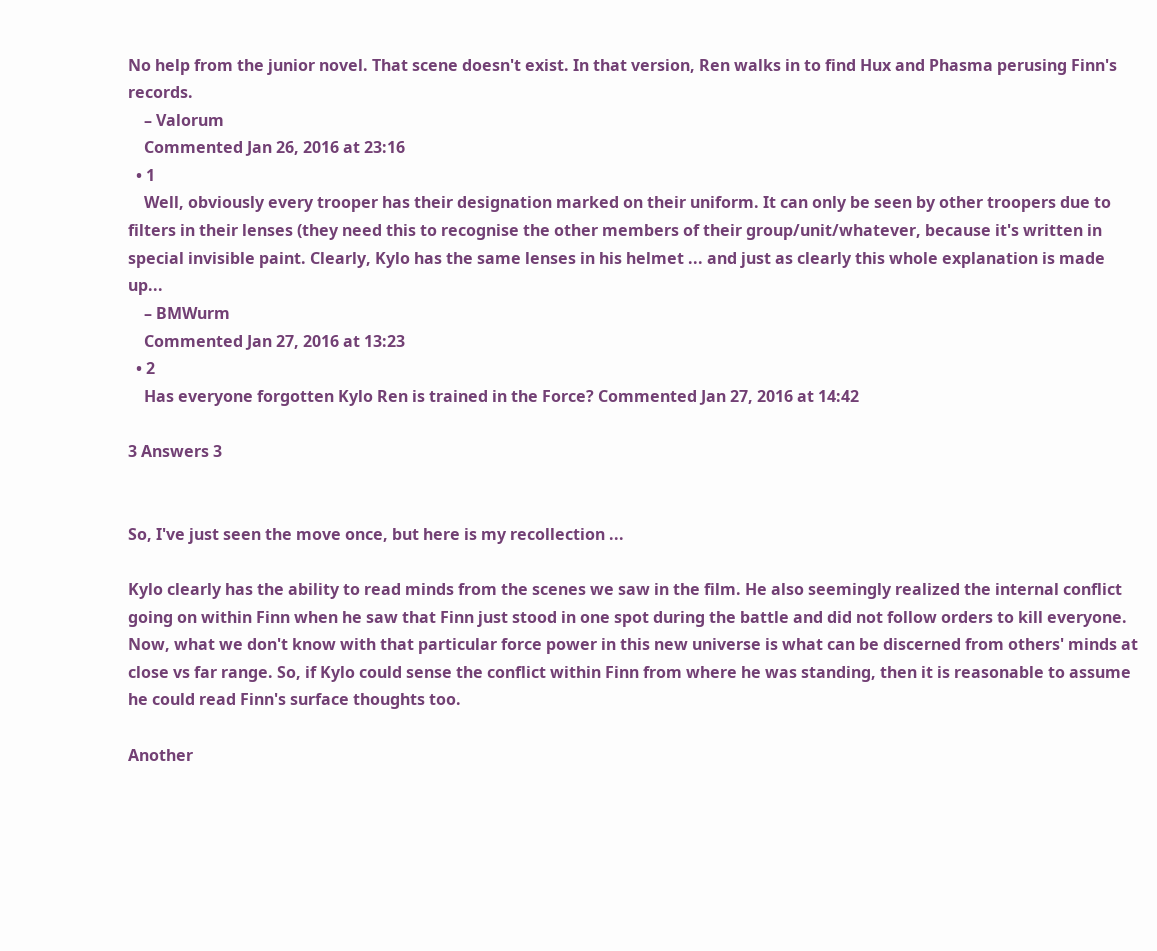No help from the junior novel. That scene doesn't exist. In that version, Ren walks in to find Hux and Phasma perusing Finn's records.
    – Valorum
    Commented Jan 26, 2016 at 23:16
  • 1
    Well, obviously every trooper has their designation marked on their uniform. It can only be seen by other troopers due to filters in their lenses (they need this to recognise the other members of their group/unit/whatever, because it's written in special invisible paint. Clearly, Kylo has the same lenses in his helmet ... and just as clearly this whole explanation is made up...
    – BMWurm
    Commented Jan 27, 2016 at 13:23
  • 2
    Has everyone forgotten Kylo Ren is trained in the Force? Commented Jan 27, 2016 at 14:42

3 Answers 3


So, I've just seen the move once, but here is my recollection ...

Kylo clearly has the ability to read minds from the scenes we saw in the film. He also seemingly realized the internal conflict going on within Finn when he saw that Finn just stood in one spot during the battle and did not follow orders to kill everyone. Now, what we don't know with that particular force power in this new universe is what can be discerned from others' minds at close vs far range. So, if Kylo could sense the conflict within Finn from where he was standing, then it is reasonable to assume he could read Finn's surface thoughts too.

Another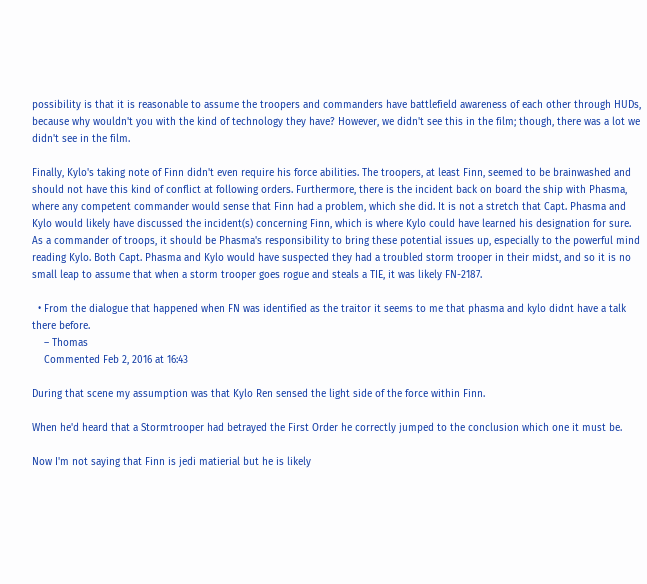possibility is that it is reasonable to assume the troopers and commanders have battlefield awareness of each other through HUDs, because why wouldn't you with the kind of technology they have? However, we didn't see this in the film; though, there was a lot we didn't see in the film.

Finally, Kylo's taking note of Finn didn't even require his force abilities. The troopers, at least Finn, seemed to be brainwashed and should not have this kind of conflict at following orders. Furthermore, there is the incident back on board the ship with Phasma, where any competent commander would sense that Finn had a problem, which she did. It is not a stretch that Capt. Phasma and Kylo would likely have discussed the incident(s) concerning Finn, which is where Kylo could have learned his designation for sure. As a commander of troops, it should be Phasma's responsibility to bring these potential issues up, especially to the powerful mind reading Kylo. Both Capt. Phasma and Kylo would have suspected they had a troubled storm trooper in their midst, and so it is no small leap to assume that when a storm trooper goes rogue and steals a TIE, it was likely FN-2187.

  • From the dialogue that happened when FN was identified as the traitor it seems to me that phasma and kylo didnt have a talk there before.
    – Thomas
    Commented Feb 2, 2016 at 16:43

During that scene my assumption was that Kylo Ren sensed the light side of the force within Finn.

When he'd heard that a Stormtrooper had betrayed the First Order he correctly jumped to the conclusion which one it must be.

Now I'm not saying that Finn is jedi matierial but he is likely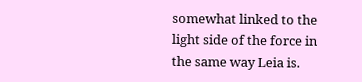somewhat linked to the light side of the force in the same way Leia is.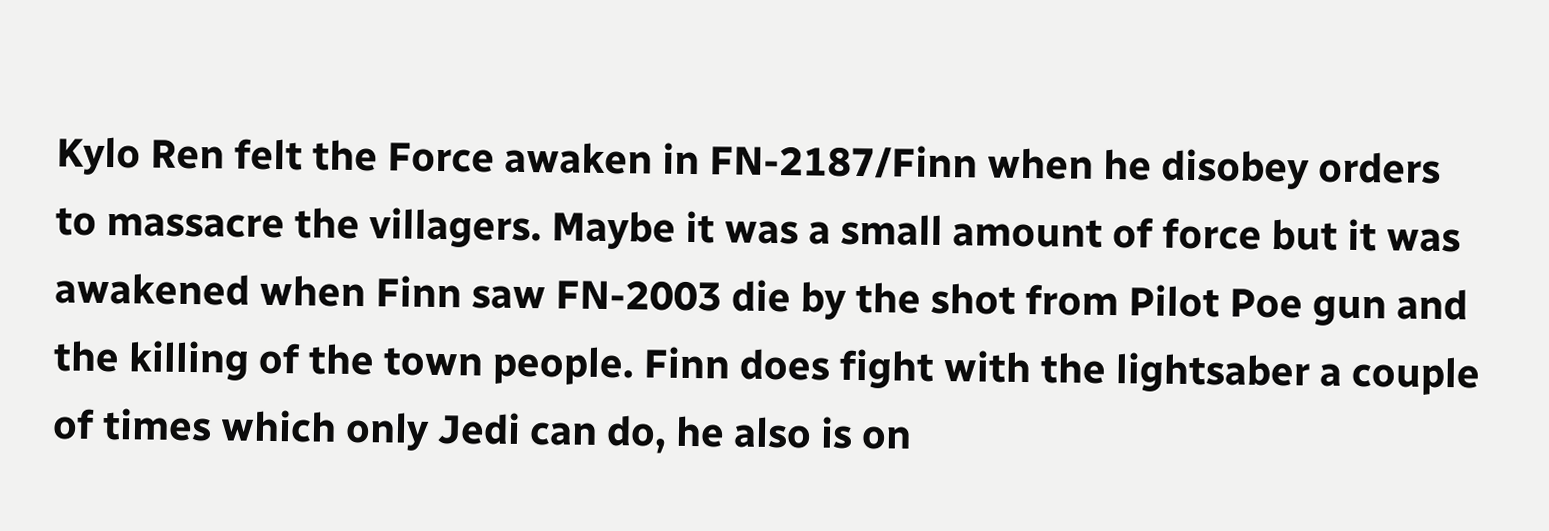Kylo Ren felt the Force awaken in FN-2187/Finn when he disobey orders to massacre the villagers. Maybe it was a small amount of force but it was awakened when Finn saw FN-2003 die by the shot from Pilot Poe gun and the killing of the town people. Finn does fight with the lightsaber a couple of times which only Jedi can do, he also is on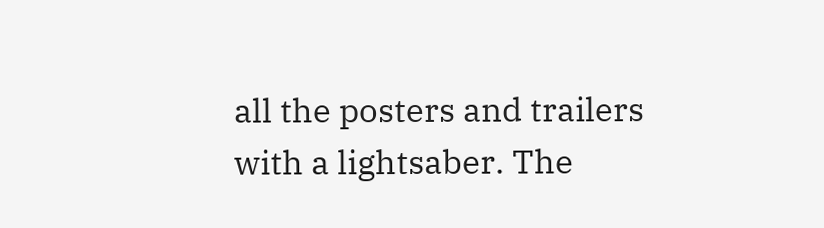all the posters and trailers with a lightsaber. The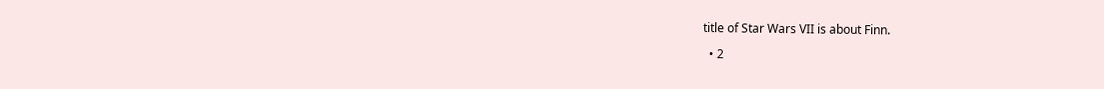title of Star Wars VII is about Finn.

  • 2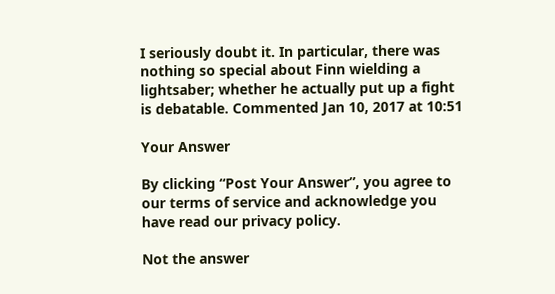I seriously doubt it. In particular, there was nothing so special about Finn wielding a lightsaber; whether he actually put up a fight is debatable. Commented Jan 10, 2017 at 10:51

Your Answer

By clicking “Post Your Answer”, you agree to our terms of service and acknowledge you have read our privacy policy.

Not the answer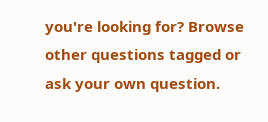you're looking for? Browse other questions tagged or ask your own question.